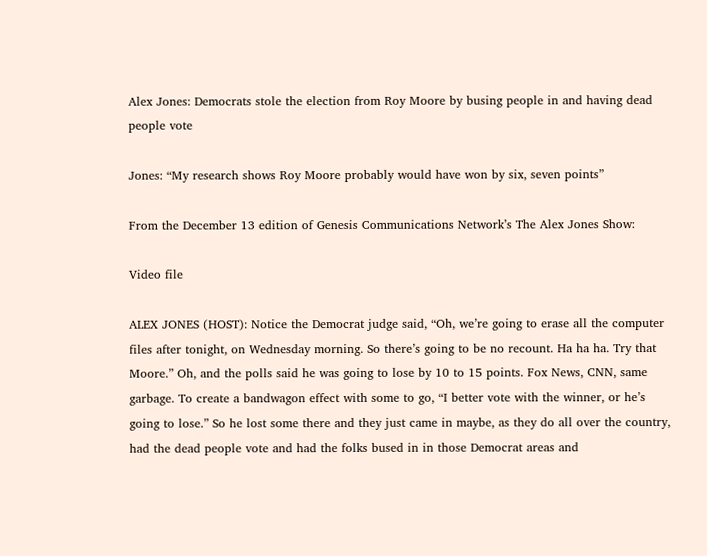Alex Jones: Democrats stole the election from Roy Moore by busing people in and having dead people vote

Jones: “My research shows Roy Moore probably would have won by six, seven points”

From the December 13 edition of Genesis Communications Network’s The Alex Jones Show:

Video file

ALEX JONES (HOST): Notice the Democrat judge said, “Oh, we’re going to erase all the computer files after tonight, on Wednesday morning. So there’s going to be no recount. Ha ha ha. Try that Moore.” Oh, and the polls said he was going to lose by 10 to 15 points. Fox News, CNN, same garbage. To create a bandwagon effect with some to go, “I better vote with the winner, or he’s going to lose.” So he lost some there and they just came in maybe, as they do all over the country, had the dead people vote and had the folks bused in in those Democrat areas and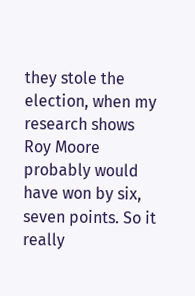they stole the election, when my research shows Roy Moore probably would have won by six, seven points. So it really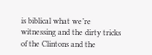is biblical what we’re witnessing and the dirty tricks of the Clintons and the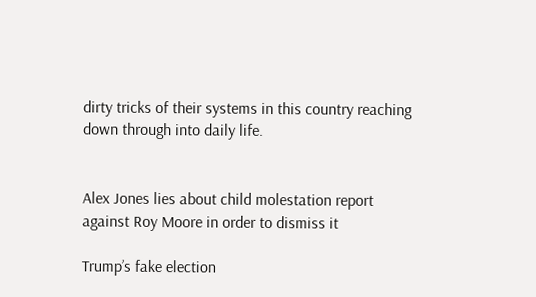dirty tricks of their systems in this country reaching down through into daily life.


Alex Jones lies about child molestation report against Roy Moore in order to dismiss it

Trump’s fake election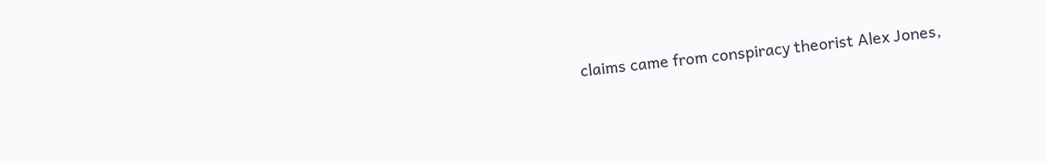claims came from conspiracy theorist Alex Jones,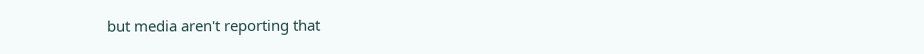but media aren't reporting that